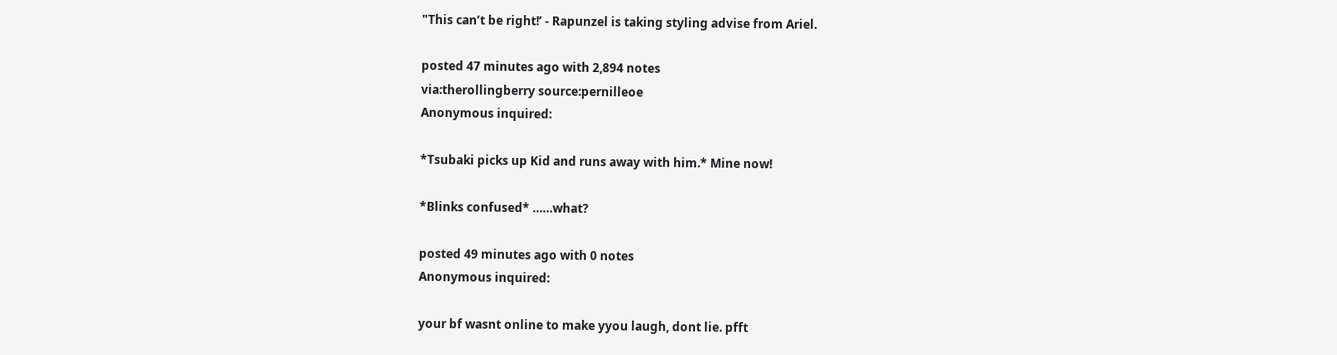"This can’t be right!’ - Rapunzel is taking styling advise from Ariel.

posted 47 minutes ago with 2,894 notes
via:therollingberry source:pernilleoe
Anonymous inquired:

*Tsubaki picks up Kid and runs away with him.* Mine now!

*Blinks confused* ……what?

posted 49 minutes ago with 0 notes
Anonymous inquired:

your bf wasnt online to make yyou laugh, dont lie. pfft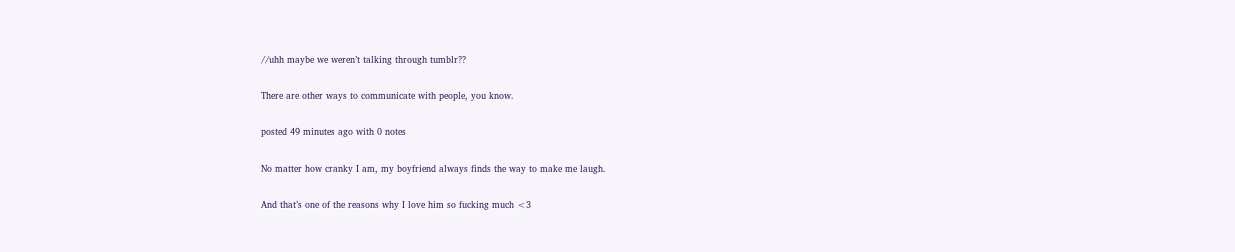//uhh maybe we weren’t talking through tumblr??

There are other ways to communicate with people, you know.

posted 49 minutes ago with 0 notes

No matter how cranky I am, my boyfriend always finds the way to make me laugh.

And that’s one of the reasons why I love him so fucking much <3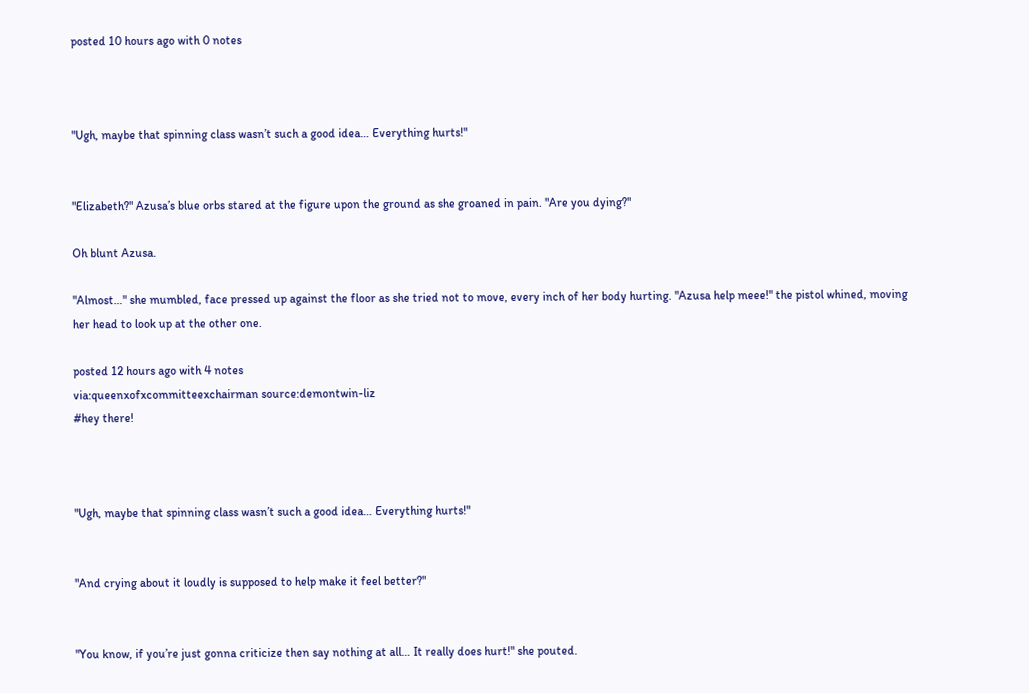posted 10 hours ago with 0 notes



"Ugh, maybe that spinning class wasn’t such a good idea… Everything hurts!"


"Elizabeth?" Azusa’s blue orbs stared at the figure upon the ground as she groaned in pain. "Are you dying?"

Oh blunt Azusa.

"Almost…" she mumbled, face pressed up against the floor as she tried not to move, every inch of her body hurting. "Azusa help meee!" the pistol whined, moving her head to look up at the other one.

posted 12 hours ago with 4 notes
via:queenxofxcommitteexchairman source:demontwin-liz
#hey there!



"Ugh, maybe that spinning class wasn’t such a good idea… Everything hurts!"


"And crying about it loudly is supposed to help make it feel better?"


"You know, if you’re just gonna criticize then say nothing at all… It really does hurt!" she pouted.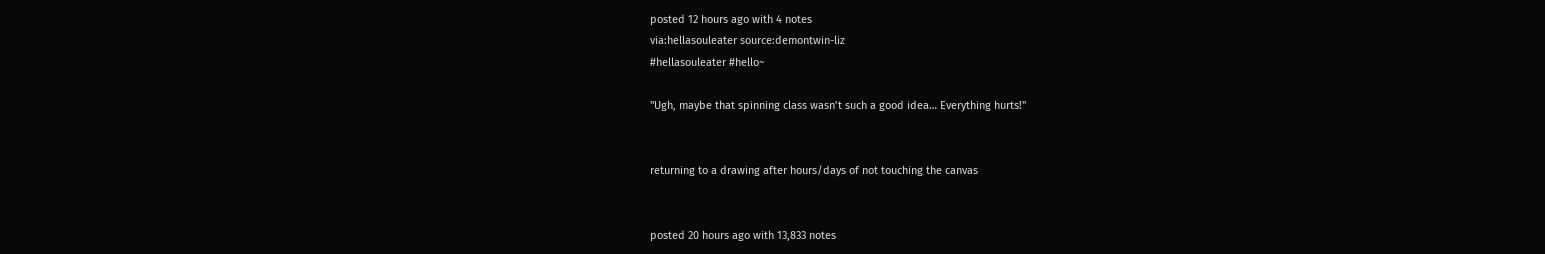posted 12 hours ago with 4 notes
via:hellasouleater source:demontwin-liz
#hellasouleater #hello~

"Ugh, maybe that spinning class wasn’t such a good idea… Everything hurts!"


returning to a drawing after hours/days of not touching the canvas


posted 20 hours ago with 13,833 notes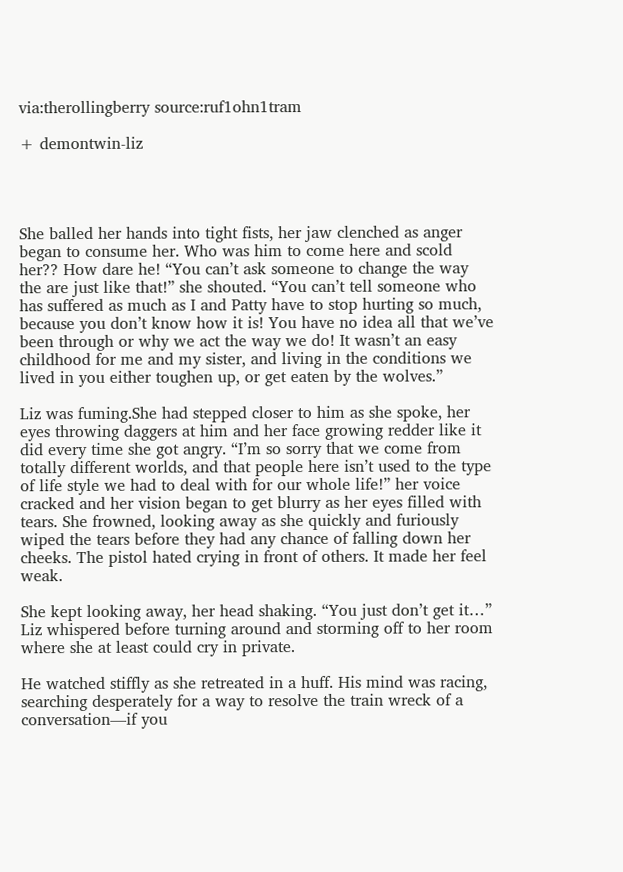via:therollingberry source:ruf1ohn1tram

+ demontwin-liz




She balled her hands into tight fists, her jaw clenched as anger began to consume her. Who was him to come here and scold her?? How dare he! “You can’t ask someone to change the way the are just like that!” she shouted. “You can’t tell someone who has suffered as much as I and Patty have to stop hurting so much, because you don’t know how it is! You have no idea all that we’ve been through or why we act the way we do! It wasn’t an easy childhood for me and my sister, and living in the conditions we lived in you either toughen up, or get eaten by the wolves.”

Liz was fuming.She had stepped closer to him as she spoke, her eyes throwing daggers at him and her face growing redder like it did every time she got angry. “I’m so sorry that we come from totally different worlds, and that people here isn’t used to the type of life style we had to deal with for our whole life!” her voice cracked and her vision began to get blurry as her eyes filled with tears. She frowned, looking away as she quickly and furiously wiped the tears before they had any chance of falling down her cheeks. The pistol hated crying in front of others. It made her feel weak.

She kept looking away, her head shaking. “You just don’t get it…” Liz whispered before turning around and storming off to her room where she at least could cry in private.

He watched stiffly as she retreated in a huff. His mind was racing, searching desperately for a way to resolve the train wreck of a conversation—if you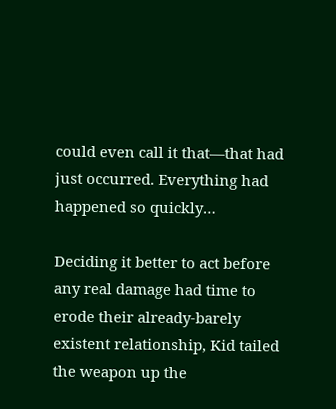could even call it that—that had just occurred. Everything had happened so quickly…

Deciding it better to act before any real damage had time to erode their already-barely existent relationship, Kid tailed the weapon up the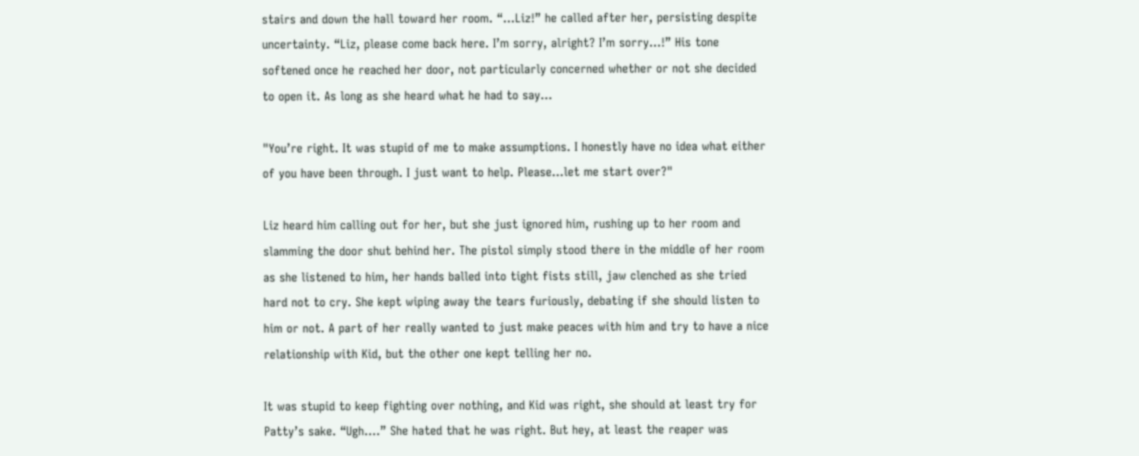stairs and down the hall toward her room. “…Liz!” he called after her, persisting despite uncertainty. “Liz, please come back here. I’m sorry, alright? I’m sorry…!” His tone softened once he reached her door, not particularly concerned whether or not she decided to open it. As long as she heard what he had to say…

"You’re right. It was stupid of me to make assumptions. I honestly have no idea what either of you have been through. I just want to help. Please…let me start over?"

Liz heard him calling out for her, but she just ignored him, rushing up to her room and slamming the door shut behind her. The pistol simply stood there in the middle of her room as she listened to him, her hands balled into tight fists still, jaw clenched as she tried hard not to cry. She kept wiping away the tears furiously, debating if she should listen to him or not. A part of her really wanted to just make peaces with him and try to have a nice relationship with Kid, but the other one kept telling her no.

It was stupid to keep fighting over nothing, and Kid was right, she should at least try for Patty’s sake. “Ugh….” She hated that he was right. But hey, at least the reaper was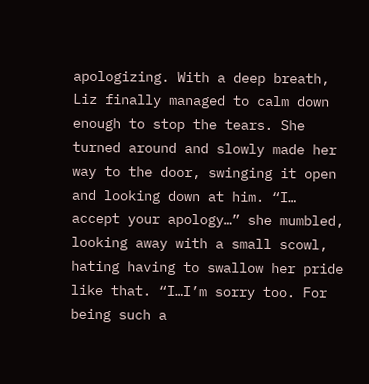apologizing. With a deep breath, Liz finally managed to calm down enough to stop the tears. She turned around and slowly made her way to the door, swinging it open and looking down at him. “I… accept your apology…” she mumbled, looking away with a small scowl, hating having to swallow her pride like that. “I…I’m sorry too. For being such a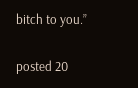bitch to you.”

posted 20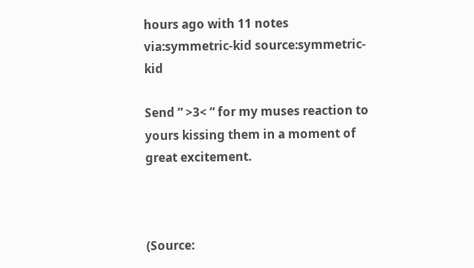hours ago with 11 notes
via:symmetric-kid source:symmetric-kid

Send ” >3< ” for my muses reaction to yours kissing them in a moment of great excitement.



(Source: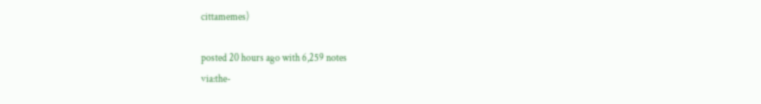cittamemes)

posted 20 hours ago with 6,259 notes
via:the-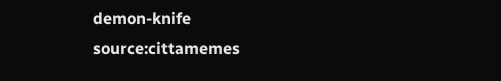demon-knife source:cittamemes